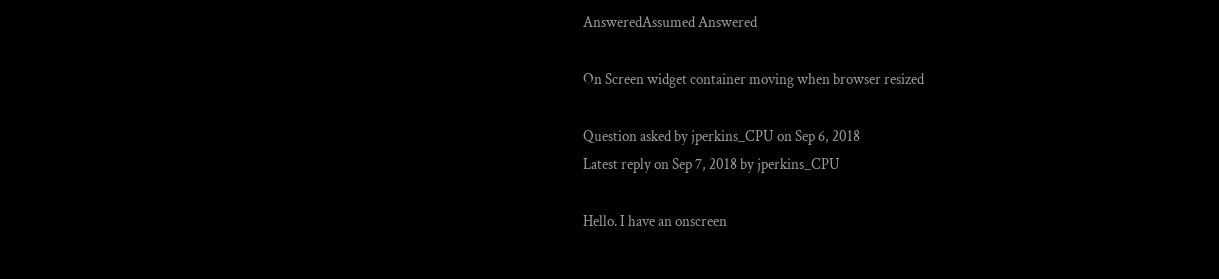AnsweredAssumed Answered

On Screen widget container moving when browser resized

Question asked by jperkins_CPU on Sep 6, 2018
Latest reply on Sep 7, 2018 by jperkins_CPU

Hello. I have an onscreen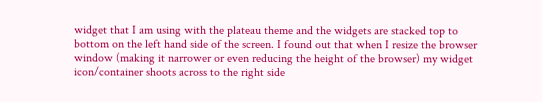widget that I am using with the plateau theme and the widgets are stacked top to bottom on the left hand side of the screen. I found out that when I resize the browser window (making it narrower or even reducing the height of the browser) my widget icon/container shoots across to the right side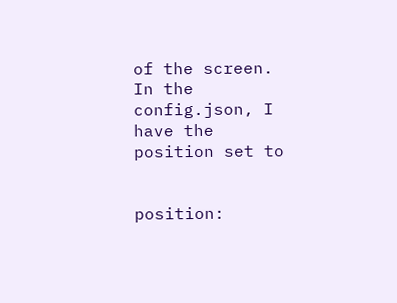of the screen. In the config.json, I have the position set to


position: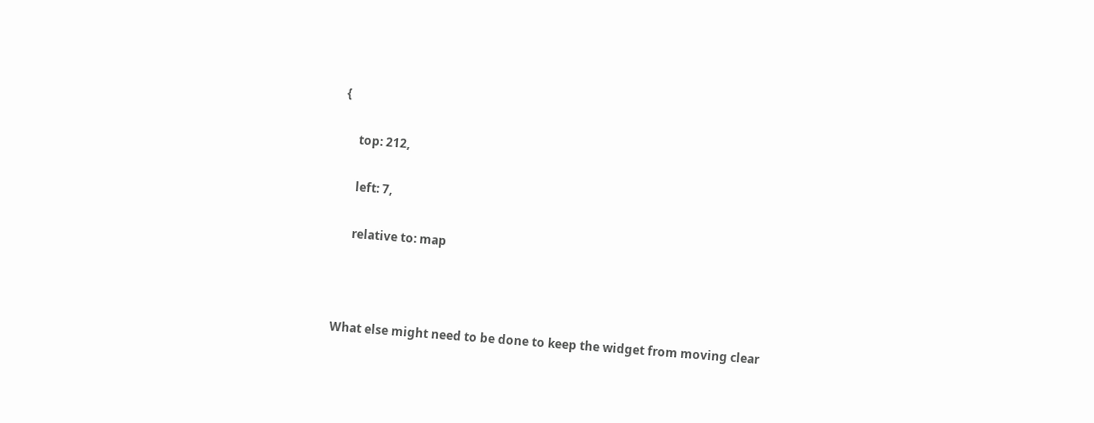{

     top: 212,

     left: 7,

     relative to: map



What else might need to be done to keep the widget from moving clear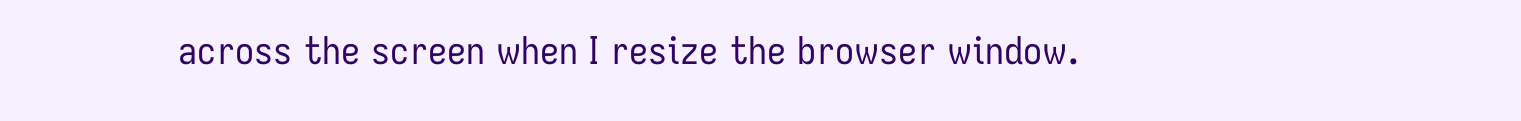across the screen when I resize the browser window.